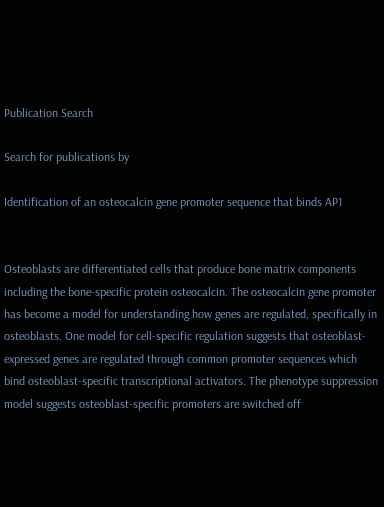Publication Search

Search for publications by

Identification of an osteocalcin gene promoter sequence that binds AP1


Osteoblasts are differentiated cells that produce bone matrix components including the bone-specific protein osteocalcin. The osteocalcin gene promoter has become a model for understanding how genes are regulated, specifically in osteoblasts. One model for cell-specific regulation suggests that osteoblast-expressed genes are regulated through common promoter sequences which bind osteoblast-specific transcriptional activators. The phenotype suppression model suggests osteoblast-specific promoters are switched off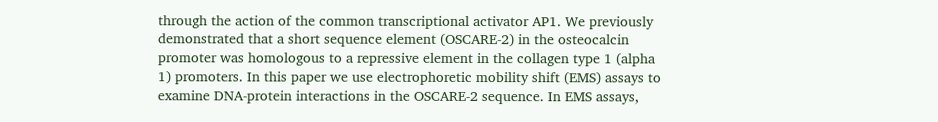through the action of the common transcriptional activator AP1. We previously demonstrated that a short sequence element (OSCARE-2) in the osteocalcin promoter was homologous to a repressive element in the collagen type 1 (alpha 1) promoters. In this paper we use electrophoretic mobility shift (EMS) assays to examine DNA-protein interactions in the OSCARE-2 sequence. In EMS assays,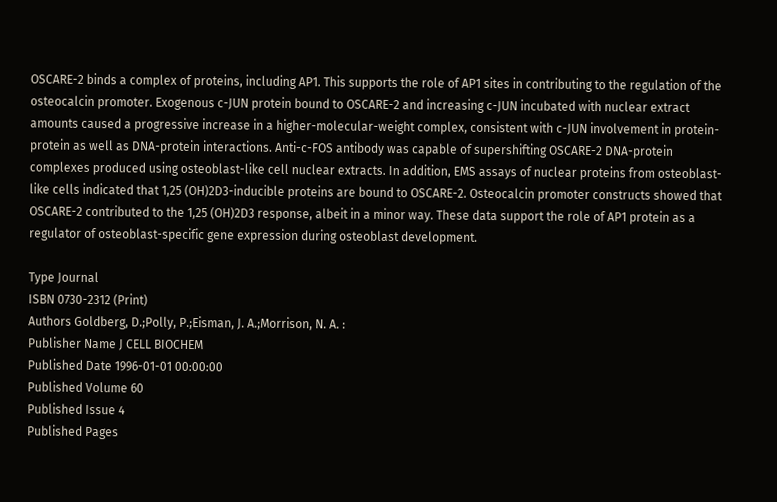OSCARE-2 binds a complex of proteins, including AP1. This supports the role of AP1 sites in contributing to the regulation of the osteocalcin promoter. Exogenous c-JUN protein bound to OSCARE-2 and increasing c-JUN incubated with nuclear extract amounts caused a progressive increase in a higher-molecular-weight complex, consistent with c-JUN involvement in protein-protein as well as DNA-protein interactions. Anti-c-FOS antibody was capable of supershifting OSCARE-2 DNA-protein complexes produced using osteoblast-like cell nuclear extracts. In addition, EMS assays of nuclear proteins from osteoblast-like cells indicated that 1,25 (OH)2D3-inducible proteins are bound to OSCARE-2. Osteocalcin promoter constructs showed that OSCARE-2 contributed to the 1,25 (OH)2D3 response, albeit in a minor way. These data support the role of AP1 protein as a regulator of osteoblast-specific gene expression during osteoblast development.

Type Journal
ISBN 0730-2312 (Print)
Authors Goldberg, D.;Polly, P.;Eisman, J. A.;Morrison, N. A. :
Publisher Name J CELL BIOCHEM
Published Date 1996-01-01 00:00:00
Published Volume 60
Published Issue 4
Published Pages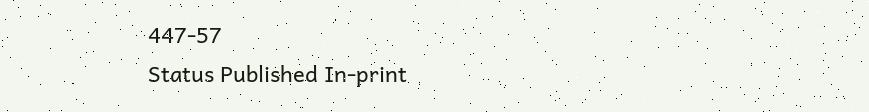447-57
Status Published In-print